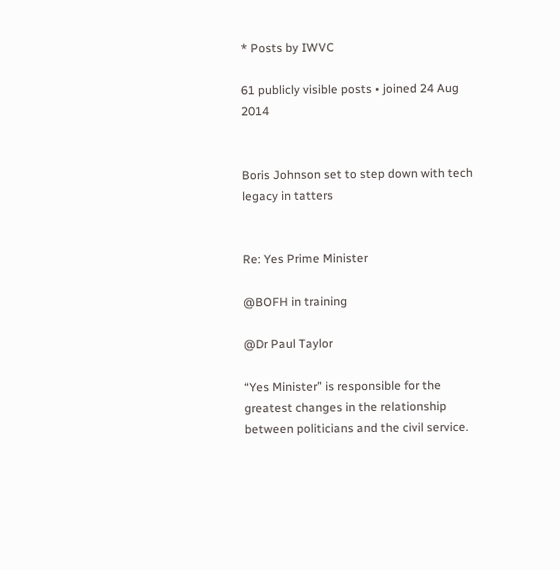* Posts by IWVC

61 publicly visible posts • joined 24 Aug 2014


Boris Johnson set to step down with tech legacy in tatters


Re: Yes Prime Minister

@BOFH in training

@Dr Paul Taylor

“Yes Minister” is responsible for the greatest changes in the relationship between politicians and the civil service.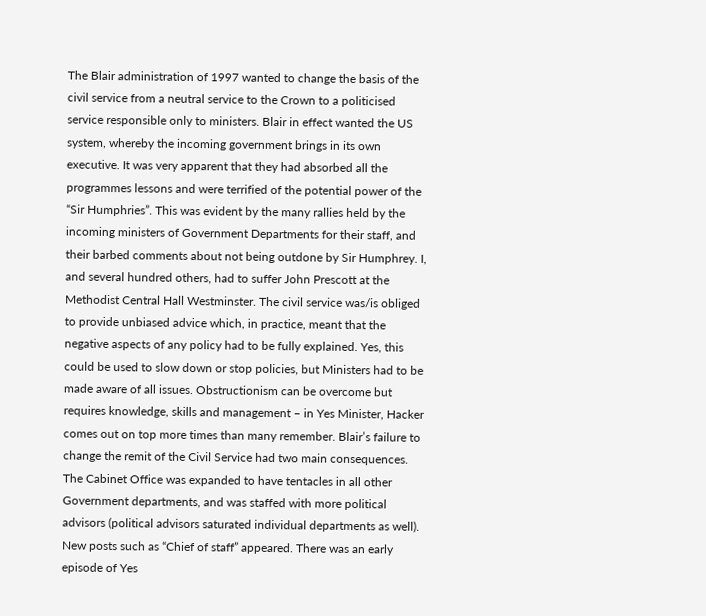The Blair administration of 1997 wanted to change the basis of the civil service from a neutral service to the Crown to a politicised service responsible only to ministers. Blair in effect wanted the US system, whereby the incoming government brings in its own executive. It was very apparent that they had absorbed all the programmes lessons and were terrified of the potential power of the “Sir Humphries”. This was evident by the many rallies held by the incoming ministers of Government Departments for their staff, and their barbed comments about not being outdone by Sir Humphrey. I, and several hundred others, had to suffer John Prescott at the Methodist Central Hall Westminster. The civil service was/is obliged to provide unbiased advice which, in practice, meant that the negative aspects of any policy had to be fully explained. Yes, this could be used to slow down or stop policies, but Ministers had to be made aware of all issues. Obstructionism can be overcome but requires knowledge, skills and management – in Yes Minister, Hacker comes out on top more times than many remember. Blair’s failure to change the remit of the Civil Service had two main consequences. The Cabinet Office was expanded to have tentacles in all other Government departments, and was staffed with more political advisors (political advisors saturated individual departments as well). New posts such as “Chief of staff” appeared. There was an early episode of Yes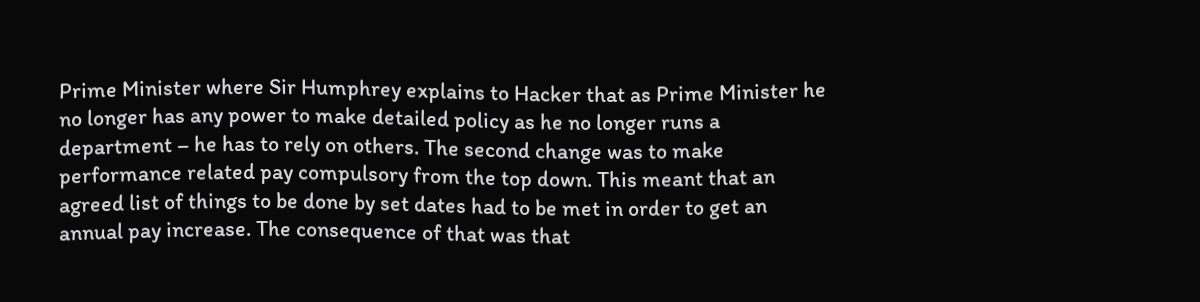Prime Minister where Sir Humphrey explains to Hacker that as Prime Minister he no longer has any power to make detailed policy as he no longer runs a department – he has to rely on others. The second change was to make performance related pay compulsory from the top down. This meant that an agreed list of things to be done by set dates had to be met in order to get an annual pay increase. The consequence of that was that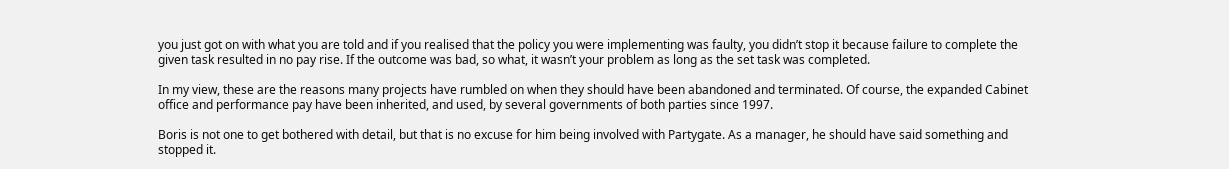you just got on with what you are told and if you realised that the policy you were implementing was faulty, you didn’t stop it because failure to complete the given task resulted in no pay rise. If the outcome was bad, so what, it wasn’t your problem as long as the set task was completed.

In my view, these are the reasons many projects have rumbled on when they should have been abandoned and terminated. Of course, the expanded Cabinet office and performance pay have been inherited, and used, by several governments of both parties since 1997.

Boris is not one to get bothered with detail, but that is no excuse for him being involved with Partygate. As a manager, he should have said something and stopped it.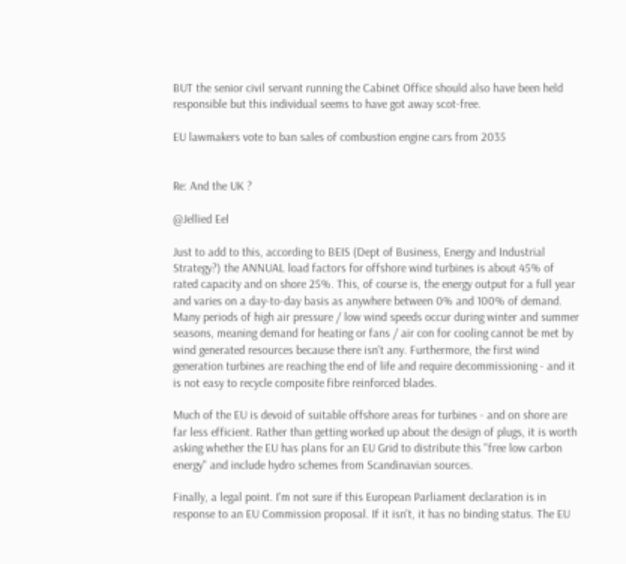BUT the senior civil servant running the Cabinet Office should also have been held responsible but this individual seems to have got away scot-free.

EU lawmakers vote to ban sales of combustion engine cars from 2035


Re: And the UK ?

@Jellied Eel

Just to add to this, according to BEIS (Dept of Business, Energy and Industrial Strategy?) the ANNUAL load factors for offshore wind turbines is about 45% of rated capacity and on shore 25%. This, of course is, the energy output for a full year and varies on a day-to-day basis as anywhere between 0% and 100% of demand. Many periods of high air pressure / low wind speeds occur during winter and summer seasons, meaning demand for heating or fans / air con for cooling cannot be met by wind generated resources because there isn't any. Furthermore, the first wind generation turbines are reaching the end of life and require decommissioning - and it is not easy to recycle composite fibre reinforced blades.

Much of the EU is devoid of suitable offshore areas for turbines - and on shore are far less efficient. Rather than getting worked up about the design of plugs, it is worth asking whether the EU has plans for an EU Grid to distribute this "free low carbon energy" and include hydro schemes from Scandinavian sources.

Finally, a legal point. I'm not sure if this European Parliament declaration is in response to an EU Commission proposal. If it isn't, it has no binding status. The EU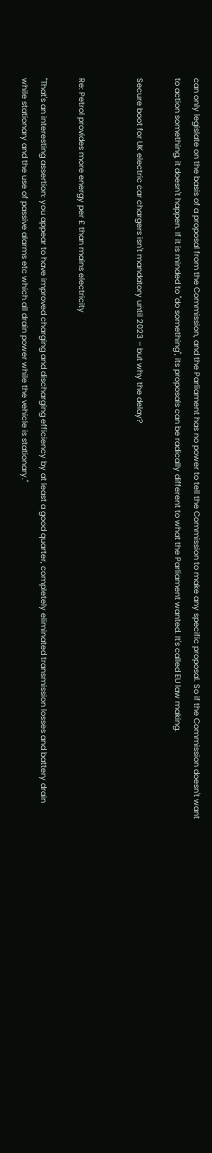can only legislate on the basis of a proposal from the Commission, and the Parliament has no power to tell the Commission to make any specific proposal. So if the Commission doesn't want to action something, it doesn't happen. If it is minded to "do something", its proposals can be radically different to what the Parliament wanted. It's called EU law making.

Secure boot for UK electric car chargers isn't mandatory until 2023 – but why the delay?


Re: Petrol provides more energy per £ than mains electricity

"That's an interesting assertion: you appear to have improved charging and discharging efficiency by at least a good quarter, completely eliminated transmission losses and battery drain while stationary and the use of passive alarms etc which all drain power while the vehicle is stationary."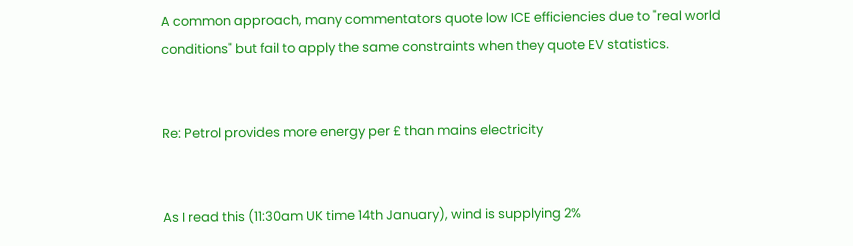A common approach, many commentators quote low ICE efficiencies due to "real world conditions" but fail to apply the same constraints when they quote EV statistics.


Re: Petrol provides more energy per £ than mains electricity


As I read this (11:30am UK time 14th January), wind is supplying 2%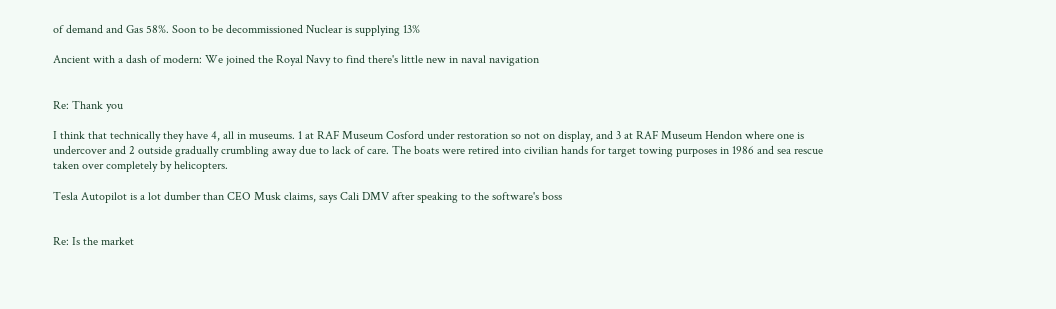of demand and Gas 58%. Soon to be decommissioned Nuclear is supplying 13%

Ancient with a dash of modern: We joined the Royal Navy to find there's little new in naval navigation


Re: Thank you

I think that technically they have 4, all in museums. 1 at RAF Museum Cosford under restoration so not on display, and 3 at RAF Museum Hendon where one is undercover and 2 outside gradually crumbling away due to lack of care. The boats were retired into civilian hands for target towing purposes in 1986 and sea rescue taken over completely by helicopters.

Tesla Autopilot is a lot dumber than CEO Musk claims, says Cali DMV after speaking to the software's boss


Re: Is the market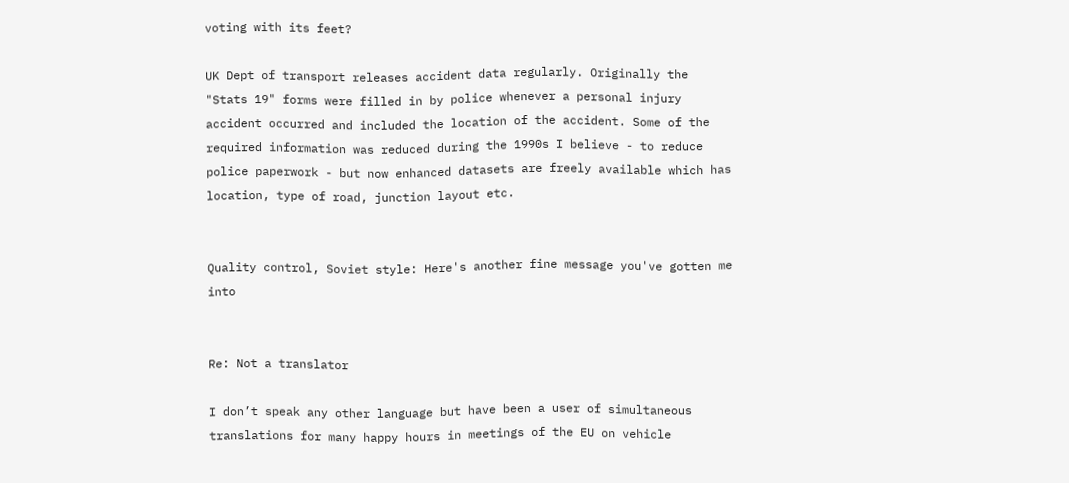voting with its feet?

UK Dept of transport releases accident data regularly. Originally the "Stats 19" forms were filled in by police whenever a personal injury accident occurred and included the location of the accident. Some of the required information was reduced during the 1990s I believe - to reduce police paperwork - but now enhanced datasets are freely available which has location, type of road, junction layout etc.


Quality control, Soviet style: Here's another fine message you've gotten me into


Re: Not a translator

I don’t speak any other language but have been a user of simultaneous translations for many happy hours in meetings of the EU on vehicle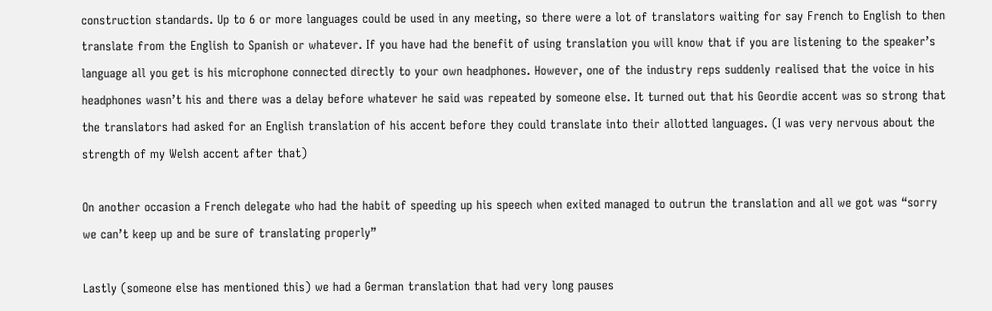construction standards. Up to 6 or more languages could be used in any meeting, so there were a lot of translators waiting for say French to English to then translate from the English to Spanish or whatever. If you have had the benefit of using translation you will know that if you are listening to the speaker’s language all you get is his microphone connected directly to your own headphones. However, one of the industry reps suddenly realised that the voice in his headphones wasn’t his and there was a delay before whatever he said was repeated by someone else. It turned out that his Geordie accent was so strong that the translators had asked for an English translation of his accent before they could translate into their allotted languages. (I was very nervous about the strength of my Welsh accent after that)

On another occasion a French delegate who had the habit of speeding up his speech when exited managed to outrun the translation and all we got was “sorry we can’t keep up and be sure of translating properly”

Lastly (someone else has mentioned this) we had a German translation that had very long pauses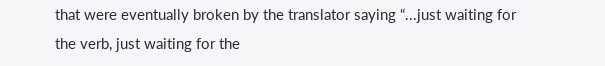that were eventually broken by the translator saying “...just waiting for the verb, just waiting for the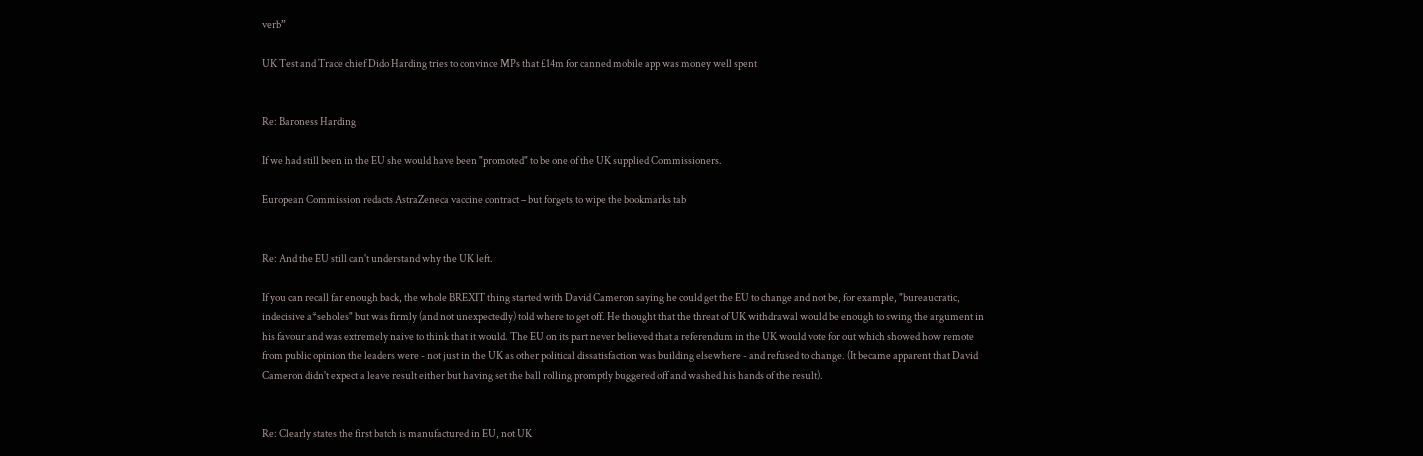verb”

UK Test and Trace chief Dido Harding tries to convince MPs that £14m for canned mobile app was money well spent


Re: Baroness Harding

If we had still been in the EU she would have been "promoted" to be one of the UK supplied Commissioners.

European Commission redacts AstraZeneca vaccine contract – but forgets to wipe the bookmarks tab


Re: And the EU still can't understand why the UK left.

If you can recall far enough back, the whole BREXIT thing started with David Cameron saying he could get the EU to change and not be, for example, "bureaucratic, indecisive a*seholes" but was firmly (and not unexpectedly) told where to get off. He thought that the threat of UK withdrawal would be enough to swing the argument in his favour and was extremely naive to think that it would. The EU on its part never believed that a referendum in the UK would vote for out which showed how remote from public opinion the leaders were - not just in the UK as other political dissatisfaction was building elsewhere - and refused to change. (It became apparent that David Cameron didn't expect a leave result either but having set the ball rolling promptly buggered off and washed his hands of the result).


Re: Clearly states the first batch is manufactured in EU, not UK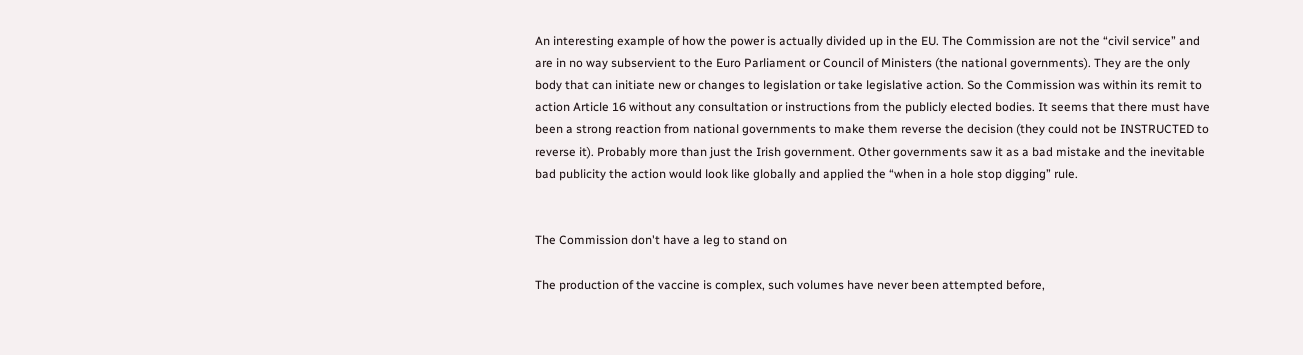An interesting example of how the power is actually divided up in the EU. The Commission are not the “civil service” and are in no way subservient to the Euro Parliament or Council of Ministers (the national governments). They are the only body that can initiate new or changes to legislation or take legislative action. So the Commission was within its remit to action Article 16 without any consultation or instructions from the publicly elected bodies. It seems that there must have been a strong reaction from national governments to make them reverse the decision (they could not be INSTRUCTED to reverse it). Probably more than just the Irish government. Other governments saw it as a bad mistake and the inevitable bad publicity the action would look like globally and applied the “when in a hole stop digging” rule.


The Commission don't have a leg to stand on

The production of the vaccine is complex, such volumes have never been attempted before,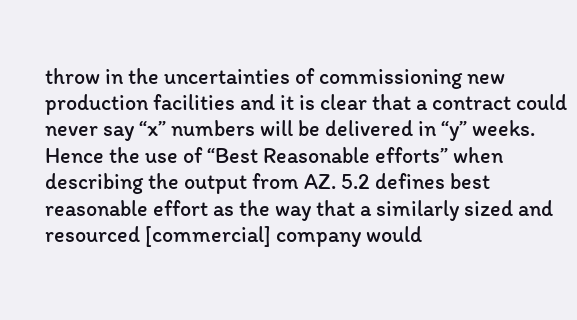throw in the uncertainties of commissioning new production facilities and it is clear that a contract could never say “x” numbers will be delivered in “y” weeks. Hence the use of “Best Reasonable efforts” when describing the output from AZ. 5.2 defines best reasonable effort as the way that a similarly sized and resourced [commercial] company would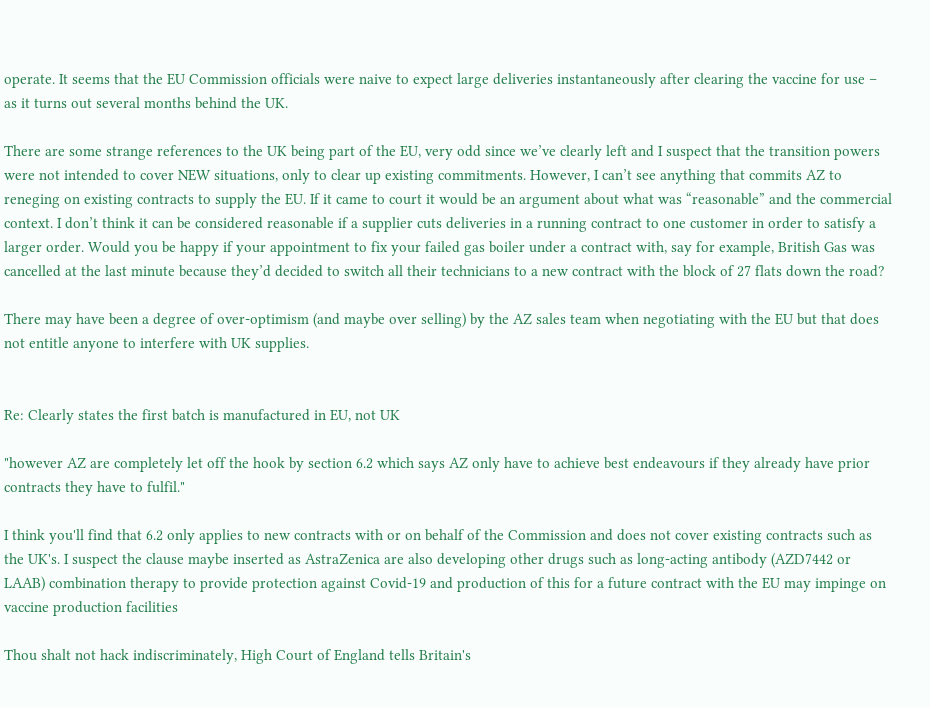operate. It seems that the EU Commission officials were naive to expect large deliveries instantaneously after clearing the vaccine for use – as it turns out several months behind the UK.

There are some strange references to the UK being part of the EU, very odd since we’ve clearly left and I suspect that the transition powers were not intended to cover NEW situations, only to clear up existing commitments. However, I can’t see anything that commits AZ to reneging on existing contracts to supply the EU. If it came to court it would be an argument about what was “reasonable” and the commercial context. I don’t think it can be considered reasonable if a supplier cuts deliveries in a running contract to one customer in order to satisfy a larger order. Would you be happy if your appointment to fix your failed gas boiler under a contract with, say for example, British Gas was cancelled at the last minute because they’d decided to switch all their technicians to a new contract with the block of 27 flats down the road?

There may have been a degree of over-optimism (and maybe over selling) by the AZ sales team when negotiating with the EU but that does not entitle anyone to interfere with UK supplies.


Re: Clearly states the first batch is manufactured in EU, not UK

"however AZ are completely let off the hook by section 6.2 which says AZ only have to achieve best endeavours if they already have prior contracts they have to fulfil."

I think you'll find that 6.2 only applies to new contracts with or on behalf of the Commission and does not cover existing contracts such as the UK's. I suspect the clause maybe inserted as AstraZenica are also developing other drugs such as long-acting antibody (AZD7442 or LAAB) combination therapy to provide protection against Covid-19 and production of this for a future contract with the EU may impinge on vaccine production facilities

Thou shalt not hack indiscriminately, High Court of England tells Britain's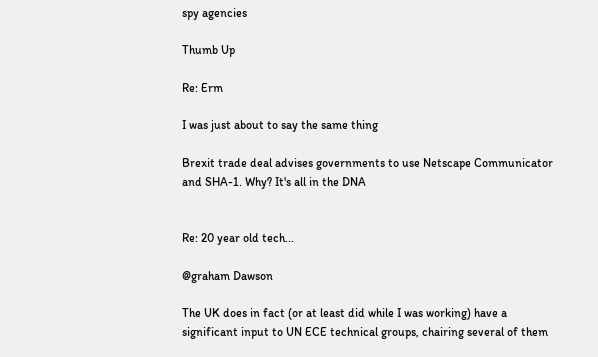spy agencies

Thumb Up

Re: Erm

I was just about to say the same thing

Brexit trade deal advises governments to use Netscape Communicator and SHA-1. Why? It's all in the DNA


Re: 20 year old tech...

@graham Dawson

The UK does in fact (or at least did while I was working) have a significant input to UN ECE technical groups, chairing several of them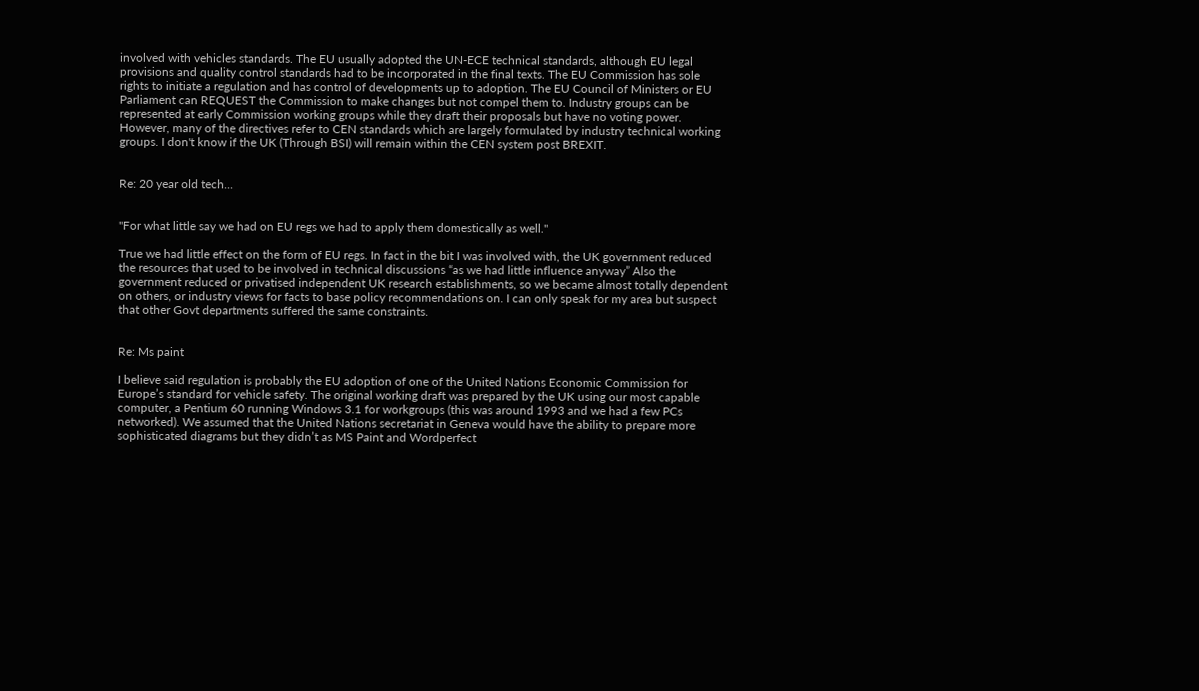involved with vehicles standards. The EU usually adopted the UN-ECE technical standards, although EU legal provisions and quality control standards had to be incorporated in the final texts. The EU Commission has sole rights to initiate a regulation and has control of developments up to adoption. The EU Council of Ministers or EU Parliament can REQUEST the Commission to make changes but not compel them to. Industry groups can be represented at early Commission working groups while they draft their proposals but have no voting power. However, many of the directives refer to CEN standards which are largely formulated by industry technical working groups. I don't know if the UK (Through BSI) will remain within the CEN system post BREXIT.


Re: 20 year old tech...


"For what little say we had on EU regs we had to apply them domestically as well."

True we had little effect on the form of EU regs. In fact in the bit I was involved with, the UK government reduced the resources that used to be involved in technical discussions “as we had little influence anyway” Also the government reduced or privatised independent UK research establishments, so we became almost totally dependent on others, or industry views for facts to base policy recommendations on. I can only speak for my area but suspect that other Govt departments suffered the same constraints.


Re: Ms paint

I believe said regulation is probably the EU adoption of one of the United Nations Economic Commission for Europe’s standard for vehicle safety. The original working draft was prepared by the UK using our most capable computer, a Pentium 60 running Windows 3.1 for workgroups (this was around 1993 and we had a few PCs networked). We assumed that the United Nations secretariat in Geneva would have the ability to prepare more sophisticated diagrams but they didn’t as MS Paint and Wordperfect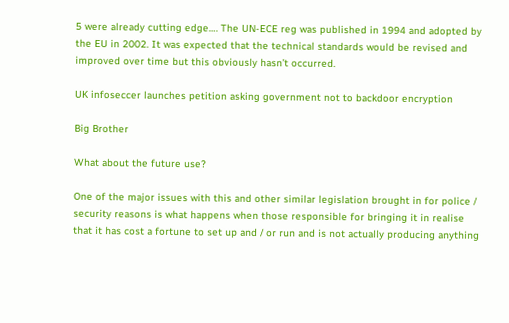5 were already cutting edge…. The UN-ECE reg was published in 1994 and adopted by the EU in 2002. It was expected that the technical standards would be revised and improved over time but this obviously hasn’t occurred.

UK infoseccer launches petition asking government not to backdoor encryption

Big Brother

What about the future use?

One of the major issues with this and other similar legislation brought in for police / security reasons is what happens when those responsible for bringing it in realise that it has cost a fortune to set up and / or run and is not actually producing anything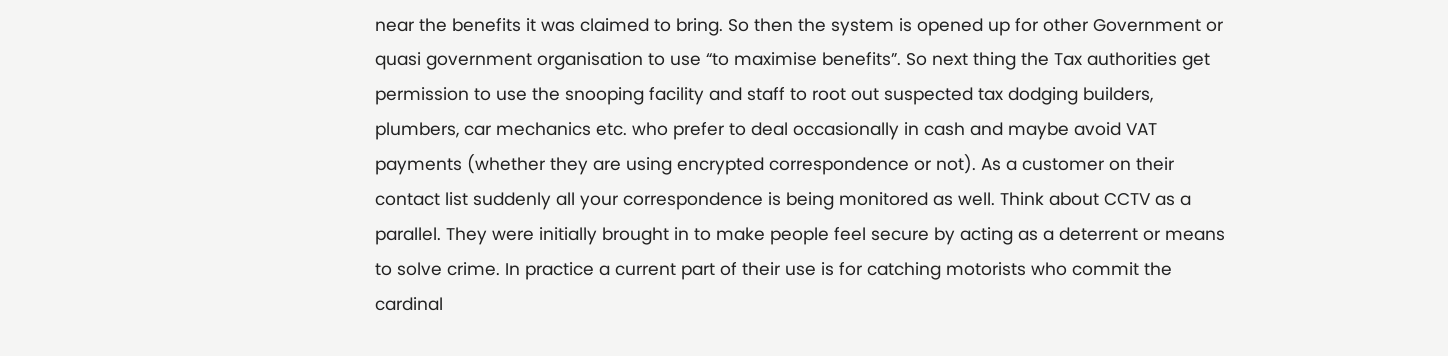near the benefits it was claimed to bring. So then the system is opened up for other Government or quasi government organisation to use “to maximise benefits”. So next thing the Tax authorities get permission to use the snooping facility and staff to root out suspected tax dodging builders, plumbers, car mechanics etc. who prefer to deal occasionally in cash and maybe avoid VAT payments (whether they are using encrypted correspondence or not). As a customer on their contact list suddenly all your correspondence is being monitored as well. Think about CCTV as a parallel. They were initially brought in to make people feel secure by acting as a deterrent or means to solve crime. In practice a current part of their use is for catching motorists who commit the cardinal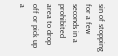sin of stopping for a few seconds in a prohibited area to drop off or pick up a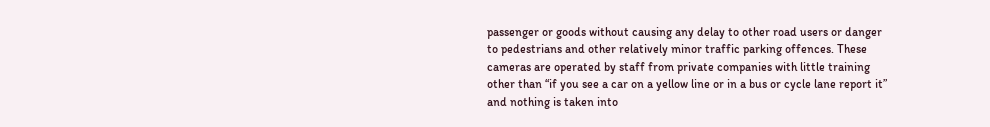passenger or goods without causing any delay to other road users or danger to pedestrians and other relatively minor traffic parking offences. These cameras are operated by staff from private companies with little training other than “if you see a car on a yellow line or in a bus or cycle lane report it” and nothing is taken into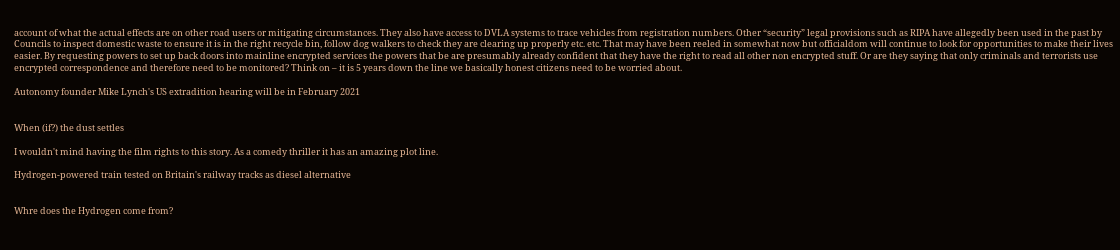account of what the actual effects are on other road users or mitigating circumstances. They also have access to DVLA systems to trace vehicles from registration numbers. Other “security” legal provisions such as RIPA have allegedly been used in the past by Councils to inspect domestic waste to ensure it is in the right recycle bin, follow dog walkers to check they are clearing up properly etc. etc. That may have been reeled in somewhat now but officialdom will continue to look for opportunities to make their lives easier. By requesting powers to set up back doors into mainline encrypted services the powers that be are presumably already confident that they have the right to read all other non encrypted stuff. Or are they saying that only criminals and terrorists use encrypted correspondence and therefore need to be monitored? Think on – it is 5 years down the line we basically honest citizens need to be worried about.

Autonomy founder Mike Lynch's US extradition hearing will be in February 2021


When (if?) the dust settles

I wouldn't mind having the film rights to this story. As a comedy thriller it has an amazing plot line.

Hydrogen-powered train tested on Britain's railway tracks as diesel alternative


Whre does the Hydrogen come from?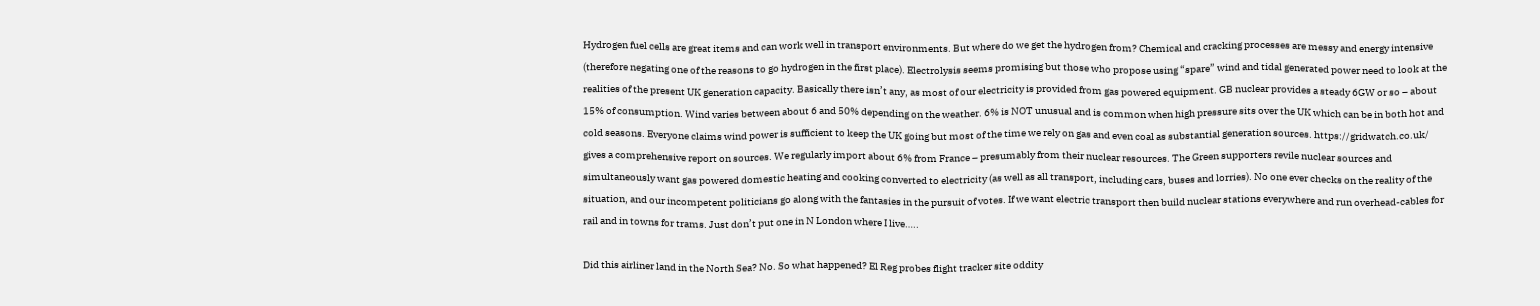Hydrogen fuel cells are great items and can work well in transport environments. But where do we get the hydrogen from? Chemical and cracking processes are messy and energy intensive (therefore negating one of the reasons to go hydrogen in the first place). Electrolysis seems promising but those who propose using “spare” wind and tidal generated power need to look at the realities of the present UK generation capacity. Basically there isn’t any, as most of our electricity is provided from gas powered equipment. GB nuclear provides a steady 6GW or so – about 15% of consumption. Wind varies between about 6 and 50% depending on the weather. 6% is NOT unusual and is common when high pressure sits over the UK which can be in both hot and cold seasons. Everyone claims wind power is sufficient to keep the UK going but most of the time we rely on gas and even coal as substantial generation sources. https://gridwatch.co.uk/ gives a comprehensive report on sources. We regularly import about 6% from France – presumably from their nuclear resources. The Green supporters revile nuclear sources and simultaneously want gas powered domestic heating and cooking converted to electricity (as well as all transport, including cars, buses and lorries). No one ever checks on the reality of the situation, and our incompetent politicians go along with the fantasies in the pursuit of votes. If we want electric transport then build nuclear stations everywhere and run overhead-cables for rail and in towns for trams. Just don’t put one in N London where I live…..

Did this airliner land in the North Sea? No. So what happened? El Reg probes flight tracker site oddity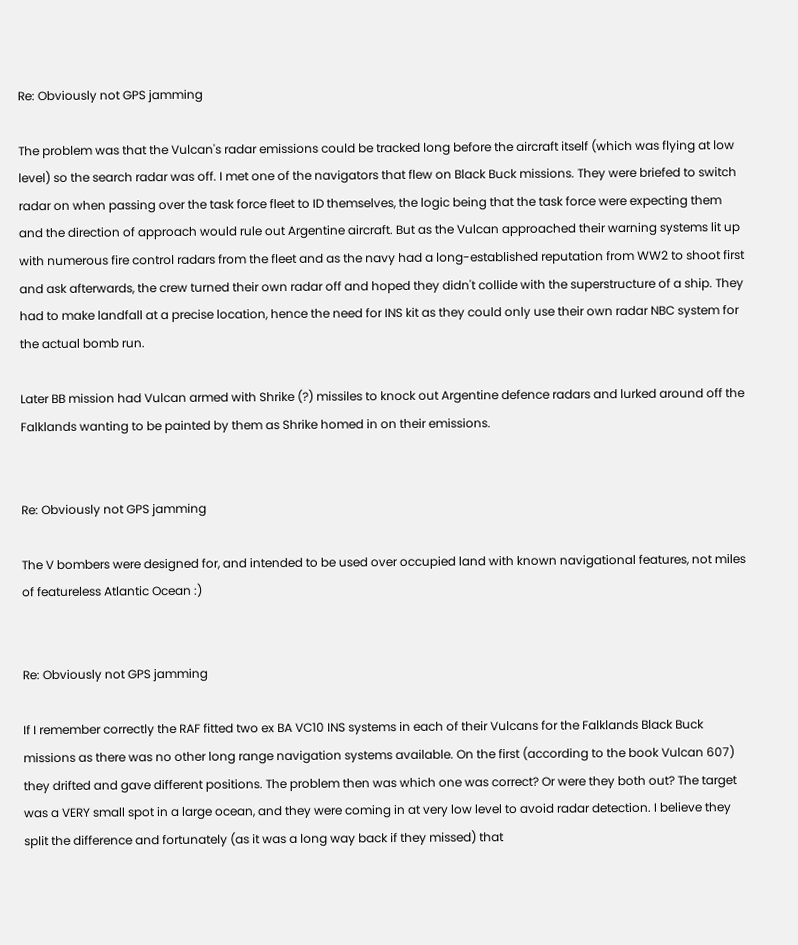Re: Obviously not GPS jamming

The problem was that the Vulcan's radar emissions could be tracked long before the aircraft itself (which was flying at low level) so the search radar was off. I met one of the navigators that flew on Black Buck missions. They were briefed to switch radar on when passing over the task force fleet to ID themselves, the logic being that the task force were expecting them and the direction of approach would rule out Argentine aircraft. But as the Vulcan approached their warning systems lit up with numerous fire control radars from the fleet and as the navy had a long-established reputation from WW2 to shoot first and ask afterwards, the crew turned their own radar off and hoped they didn't collide with the superstructure of a ship. They had to make landfall at a precise location, hence the need for INS kit as they could only use their own radar NBC system for the actual bomb run.

Later BB mission had Vulcan armed with Shrike (?) missiles to knock out Argentine defence radars and lurked around off the Falklands wanting to be painted by them as Shrike homed in on their emissions.


Re: Obviously not GPS jamming

The V bombers were designed for, and intended to be used over occupied land with known navigational features, not miles of featureless Atlantic Ocean :)


Re: Obviously not GPS jamming

If I remember correctly the RAF fitted two ex BA VC10 INS systems in each of their Vulcans for the Falklands Black Buck missions as there was no other long range navigation systems available. On the first (according to the book Vulcan 607) they drifted and gave different positions. The problem then was which one was correct? Or were they both out? The target was a VERY small spot in a large ocean, and they were coming in at very low level to avoid radar detection. I believe they split the difference and fortunately (as it was a long way back if they missed) that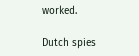worked.

Dutch spies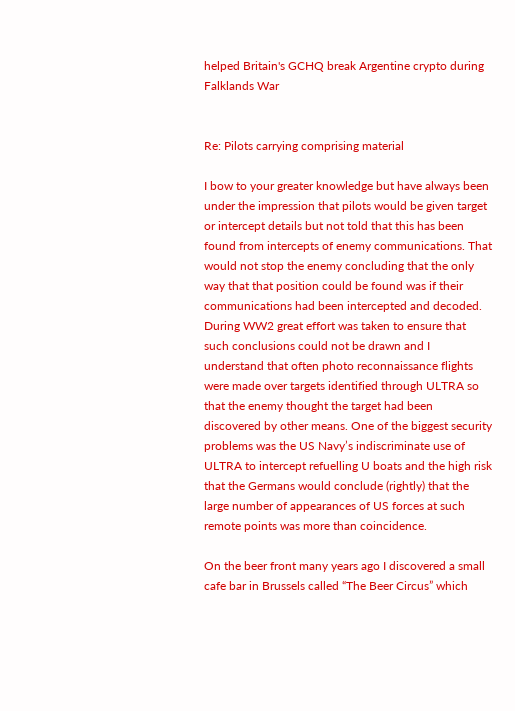helped Britain's GCHQ break Argentine crypto during Falklands War


Re: Pilots carrying comprising material

I bow to your greater knowledge but have always been under the impression that pilots would be given target or intercept details but not told that this has been found from intercepts of enemy communications. That would not stop the enemy concluding that the only way that that position could be found was if their communications had been intercepted and decoded. During WW2 great effort was taken to ensure that such conclusions could not be drawn and I understand that often photo reconnaissance flights were made over targets identified through ULTRA so that the enemy thought the target had been discovered by other means. One of the biggest security problems was the US Navy’s indiscriminate use of ULTRA to intercept refuelling U boats and the high risk that the Germans would conclude (rightly) that the large number of appearances of US forces at such remote points was more than coincidence.

On the beer front many years ago I discovered a small cafe bar in Brussels called “The Beer Circus” which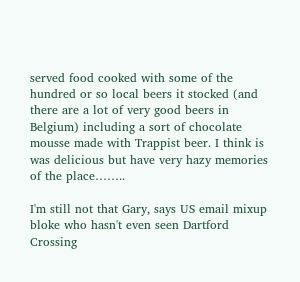served food cooked with some of the hundred or so local beers it stocked (and there are a lot of very good beers in Belgium) including a sort of chocolate mousse made with Trappist beer. I think is was delicious but have very hazy memories of the place……..

I'm still not that Gary, says US email mixup bloke who hasn't even seen Dartford Crossing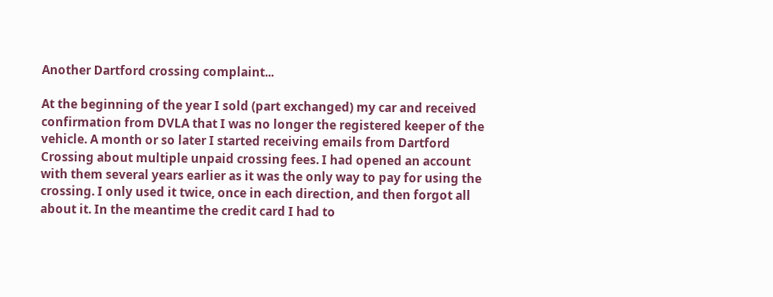Another Dartford crossing complaint...

At the beginning of the year I sold (part exchanged) my car and received confirmation from DVLA that I was no longer the registered keeper of the vehicle. A month or so later I started receiving emails from Dartford Crossing about multiple unpaid crossing fees. I had opened an account with them several years earlier as it was the only way to pay for using the crossing. I only used it twice, once in each direction, and then forgot all about it. In the meantime the credit card I had to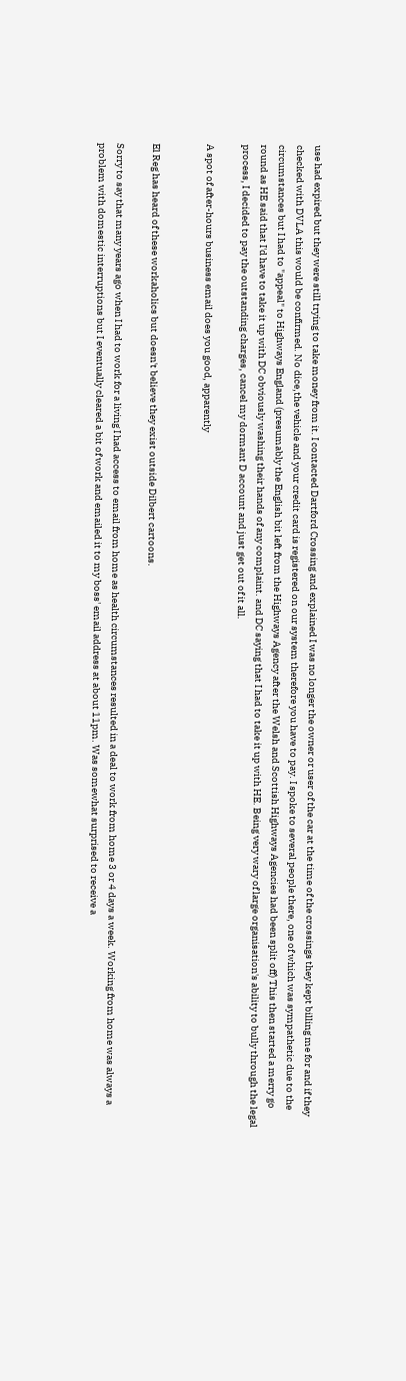use had expired but they were still trying to take money from it. I contacted Dartford Crossing and explained I was no longer the owner or user of the car at the time of the crossings they kept billing me for and if they checked with DVLA this would be confirmed. No dice,the vehicle and your credit card is registered on our system therefore you have to pay. I spoke to several people there, one of which was sympathetic due to the circumstances but I had to "appeal" to Highways England (presumably the English bit left from the Highways Agency after the Welsh and Scottish Highways Agencies had been split off) This then started a merry go round as HE said that I'd have to take it up with DC obviously washing their hands of any complaint. and DC saying that I had to take it up with HE. Being very wary of large organisation's ability to bully through the legal process, I decided to pay the outstanding charges, cancel my dormant D account and just get out of it all.

A spot of after-hours business email does you good, apparently


El Reg has heard of these workaholics but doesn't believe they exist outside Dilbert cartoons.

Sorry to say that many years ago when I had to work for a living I had access to email from home as health circumstances resulted in a deal to work from home 3 or 4 days a week. Working from home was always a problem with domestic interruptions but I eventually cleared a bit of work and emailed it to my boss' email address at about 11pm. Was somewhat surprised to receive a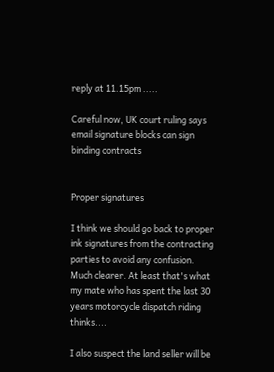reply at 11.15pm .....

Careful now, UK court ruling says email signature blocks can sign binding contracts


Proper signatures

I think we should go back to proper ink signatures from the contracting parties to avoid any confusion. Much clearer. At least that's what my mate who has spent the last 30 years motorcycle dispatch riding thinks....

I also suspect the land seller will be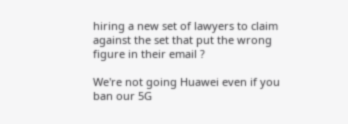hiring a new set of lawyers to claim against the set that put the wrong figure in their email ?

We're not going Huawei even if you ban our 5G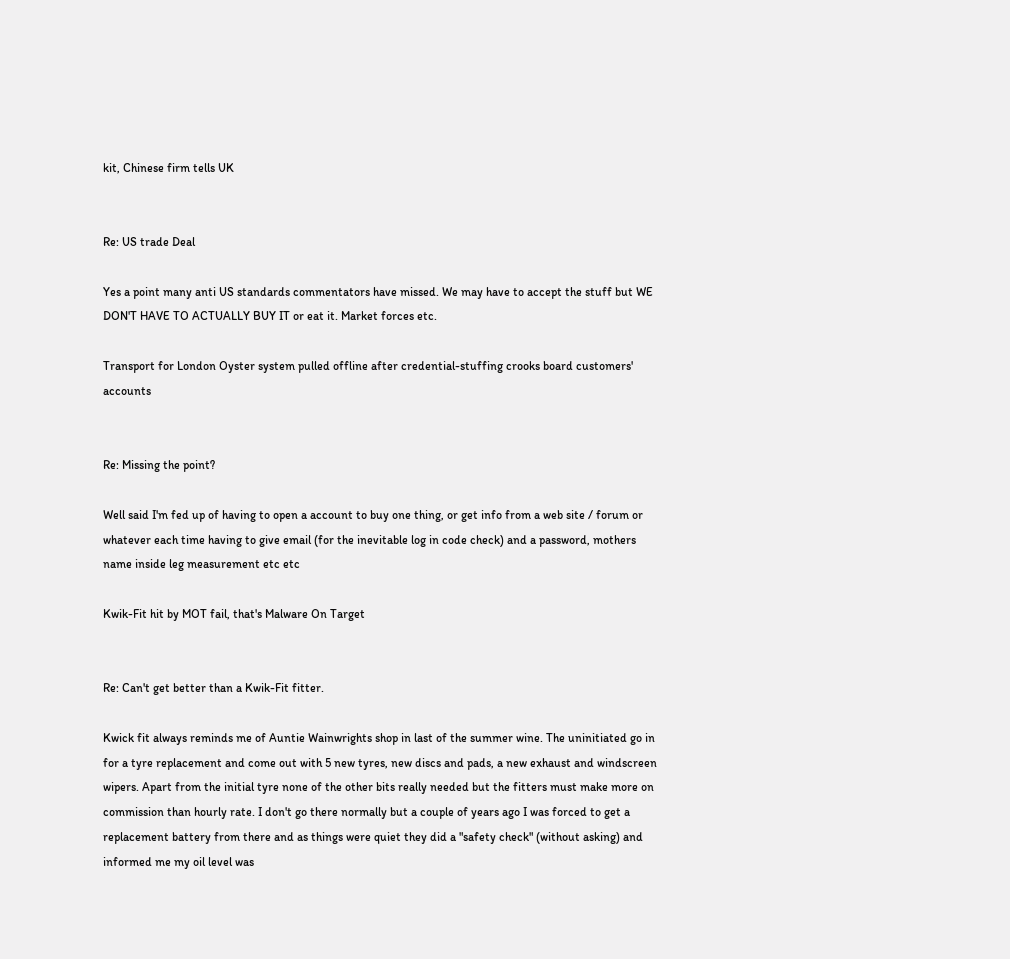kit, Chinese firm tells UK


Re: US trade Deal

Yes a point many anti US standards commentators have missed. We may have to accept the stuff but WE DON'T HAVE TO ACTUALLY BUY IT or eat it. Market forces etc.

Transport for London Oyster system pulled offline after credential-stuffing crooks board customers' accounts


Re: Missing the point?

Well said I'm fed up of having to open a account to buy one thing, or get info from a web site / forum or whatever each time having to give email (for the inevitable log in code check) and a password, mothers name inside leg measurement etc etc

Kwik-Fit hit by MOT fail, that's Malware On Target


Re: Can't get better than a Kwik-Fit fitter.

Kwick fit always reminds me of Auntie Wainwrights shop in last of the summer wine. The uninitiated go in for a tyre replacement and come out with 5 new tyres, new discs and pads, a new exhaust and windscreen wipers. Apart from the initial tyre none of the other bits really needed but the fitters must make more on commission than hourly rate. I don't go there normally but a couple of years ago I was forced to get a replacement battery from there and as things were quiet they did a "safety check" (without asking) and informed me my oil level was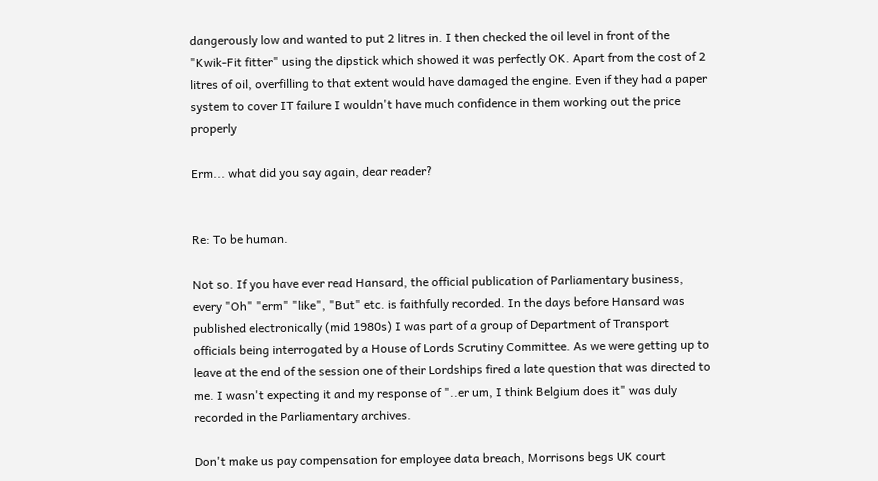dangerously low and wanted to put 2 litres in. I then checked the oil level in front of the "Kwik-Fit fitter" using the dipstick which showed it was perfectly OK. Apart from the cost of 2 litres of oil, overfilling to that extent would have damaged the engine. Even if they had a paper system to cover IT failure I wouldn't have much confidence in them working out the price properly

Erm... what did you say again, dear reader?


Re: To be human.

Not so. If you have ever read Hansard, the official publication of Parliamentary business, every "Oh" "erm" "like", "But" etc. is faithfully recorded. In the days before Hansard was published electronically (mid 1980s) I was part of a group of Department of Transport officials being interrogated by a House of Lords Scrutiny Committee. As we were getting up to leave at the end of the session one of their Lordships fired a late question that was directed to me. I wasn't expecting it and my response of "..er um, I think Belgium does it" was duly recorded in the Parliamentary archives.

Don't make us pay compensation for employee data breach, Morrisons begs UK court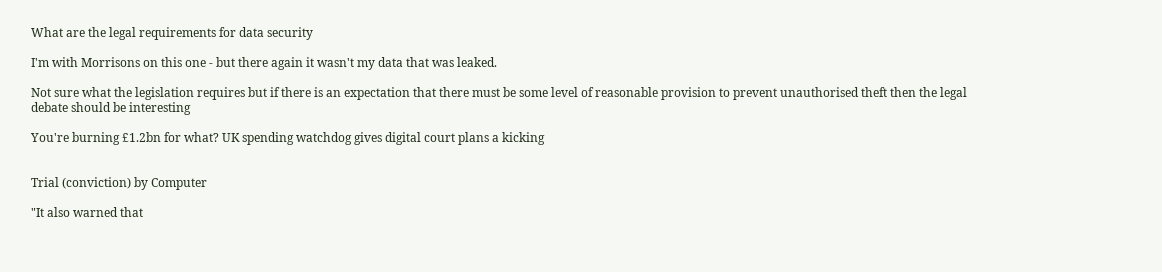What are the legal requirements for data security

I'm with Morrisons on this one - but there again it wasn't my data that was leaked.

Not sure what the legislation requires but if there is an expectation that there must be some level of reasonable provision to prevent unauthorised theft then the legal debate should be interesting

You're burning £1.2bn for what? UK spending watchdog gives digital court plans a kicking


Trial (conviction) by Computer

"It also warned that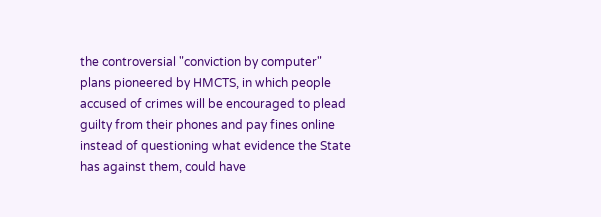the controversial "conviction by computer" plans pioneered by HMCTS, in which people accused of crimes will be encouraged to plead guilty from their phones and pay fines online instead of questioning what evidence the State has against them, could have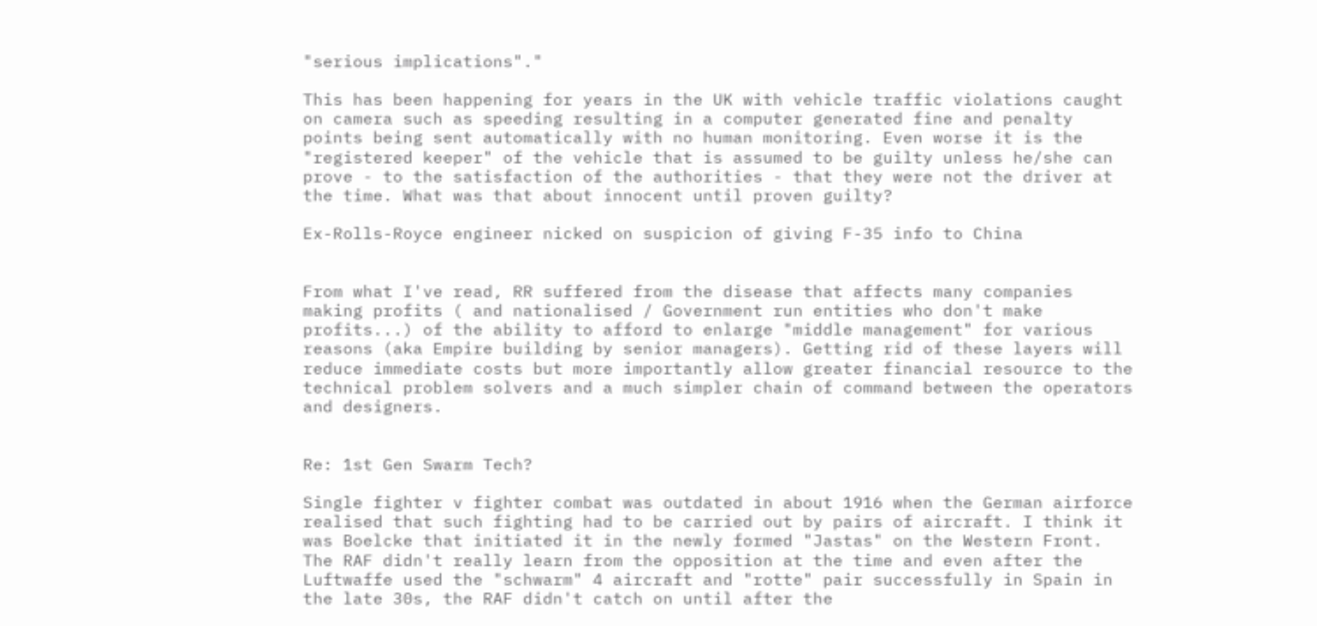"serious implications"."

This has been happening for years in the UK with vehicle traffic violations caught on camera such as speeding resulting in a computer generated fine and penalty points being sent automatically with no human monitoring. Even worse it is the "registered keeper" of the vehicle that is assumed to be guilty unless he/she can prove - to the satisfaction of the authorities - that they were not the driver at the time. What was that about innocent until proven guilty?

Ex-Rolls-Royce engineer nicked on suspicion of giving F-35 info to China


From what I've read, RR suffered from the disease that affects many companies making profits ( and nationalised / Government run entities who don't make profits...) of the ability to afford to enlarge "middle management" for various reasons (aka Empire building by senior managers). Getting rid of these layers will reduce immediate costs but more importantly allow greater financial resource to the technical problem solvers and a much simpler chain of command between the operators and designers.


Re: 1st Gen Swarm Tech?

Single fighter v fighter combat was outdated in about 1916 when the German airforce realised that such fighting had to be carried out by pairs of aircraft. I think it was Boelcke that initiated it in the newly formed "Jastas" on the Western Front. The RAF didn't really learn from the opposition at the time and even after the Luftwaffe used the "schwarm" 4 aircraft and "rotte" pair successfully in Spain in the late 30s, the RAF didn't catch on until after the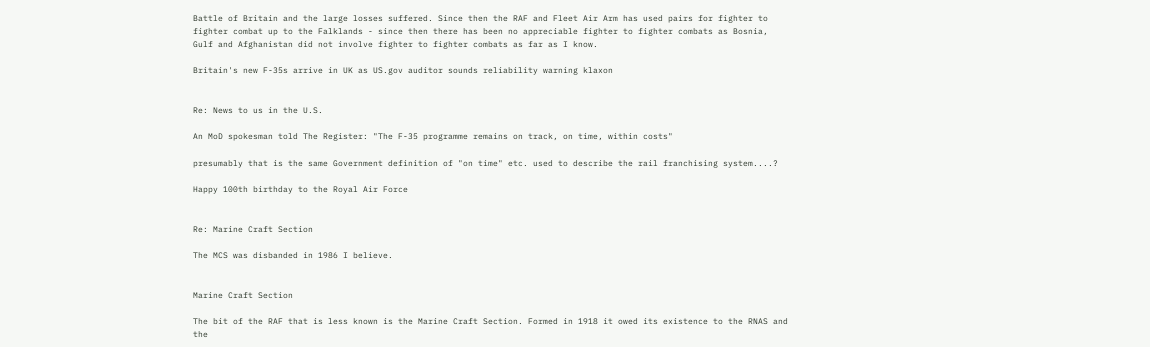Battle of Britain and the large losses suffered. Since then the RAF and Fleet Air Arm has used pairs for fighter to fighter combat up to the Falklands - since then there has been no appreciable fighter to fighter combats as Bosnia, Gulf and Afghanistan did not involve fighter to fighter combats as far as I know.

Britain's new F-35s arrive in UK as US.gov auditor sounds reliability warning klaxon


Re: News to us in the U.S.

An MoD spokesman told The Register: "The F-35 programme remains on track, on time, within costs"

presumably that is the same Government definition of "on time" etc. used to describe the rail franchising system....?

Happy 100th birthday to the Royal Air Force


Re: Marine Craft Section

The MCS was disbanded in 1986 I believe.


Marine Craft Section

The bit of the RAF that is less known is the Marine Craft Section. Formed in 1918 it owed its existence to the RNAS and the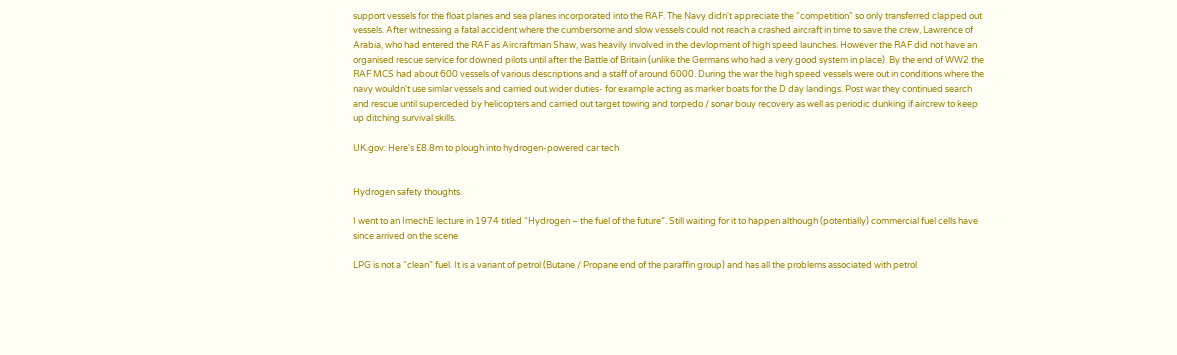support vessels for the float planes and sea planes incorporated into the RAF. The Navy didn't appreciate the "competition" so only transferred clapped out vessels. After witnessing a fatal accident where the cumbersome and slow vessels could not reach a crashed aircraft in time to save the crew, Lawrence of Arabia, who had entered the RAF as Aircraftman Shaw, was heavily involved in the devlopment of high speed launches. However the RAF did not have an organised rescue service for downed pilots until after the Battle of Britain (unlike the Germans who had a very good system in place). By the end of WW2 the RAF MCS had about 600 vessels of various descriptions and a staff of around 6000. During the war the high speed vessels were out in conditions where the navy wouldn't use simlar vessels and carried out wider duties- for example acting as marker boats for the D day landings. Post war they continued search and rescue until superceded by helicopters and carried out target towing and torpedo / sonar bouy recovery as well as periodic dunking if aircrew to keep up ditching survival skills.

UK.gov: Here's £8.8m to plough into hydrogen-powered car tech


Hydrogen safety thoughts.

I went to an ImechE lecture in 1974 titled “Hydrogen – the fuel of the future”. Still waiting for it to happen although (potentially) commercial fuel cells have since arrived on the scene

LPG is not a “clean” fuel. It is a variant of petrol (Butane / Propane end of the paraffin group) and has all the problems associated with petrol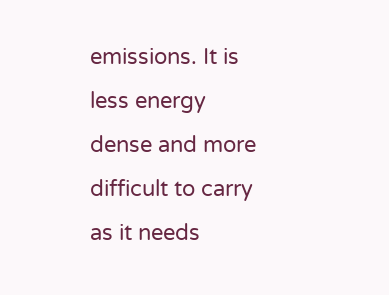emissions. It is less energy dense and more difficult to carry as it needs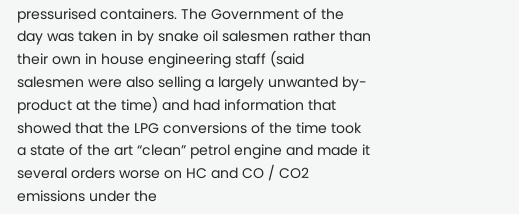pressurised containers. The Government of the day was taken in by snake oil salesmen rather than their own in house engineering staff (said salesmen were also selling a largely unwanted by-product at the time) and had information that showed that the LPG conversions of the time took a state of the art “clean” petrol engine and made it several orders worse on HC and CO / CO2 emissions under the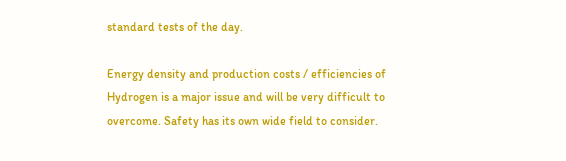standard tests of the day.

Energy density and production costs / efficiencies of Hydrogen is a major issue and will be very difficult to overcome. Safety has its own wide field to consider.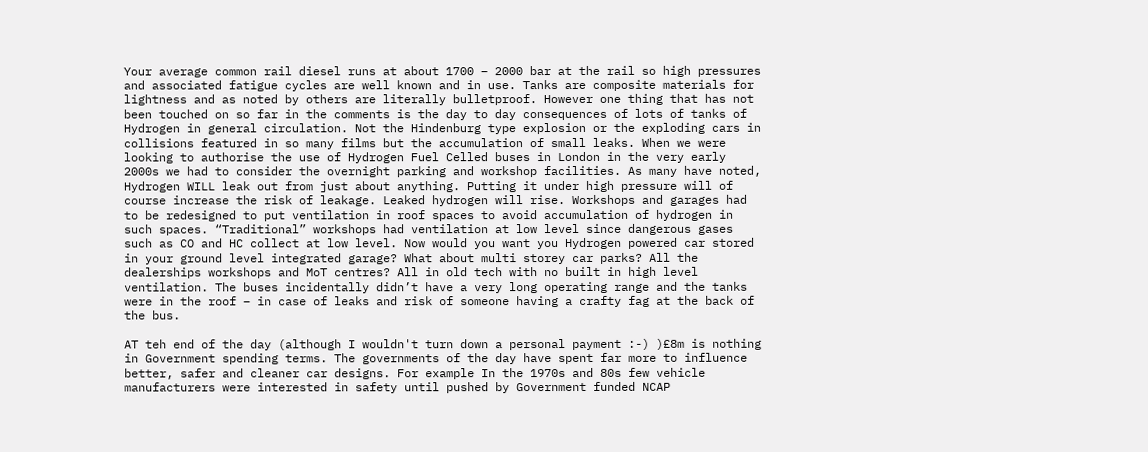Your average common rail diesel runs at about 1700 – 2000 bar at the rail so high pressures and associated fatigue cycles are well known and in use. Tanks are composite materials for lightness and as noted by others are literally bulletproof. However one thing that has not been touched on so far in the comments is the day to day consequences of lots of tanks of Hydrogen in general circulation. Not the Hindenburg type explosion or the exploding cars in collisions featured in so many films but the accumulation of small leaks. When we were looking to authorise the use of Hydrogen Fuel Celled buses in London in the very early 2000s we had to consider the overnight parking and workshop facilities. As many have noted, Hydrogen WILL leak out from just about anything. Putting it under high pressure will of course increase the risk of leakage. Leaked hydrogen will rise. Workshops and garages had to be redesigned to put ventilation in roof spaces to avoid accumulation of hydrogen in such spaces. “Traditional” workshops had ventilation at low level since dangerous gases such as CO and HC collect at low level. Now would you want you Hydrogen powered car stored in your ground level integrated garage? What about multi storey car parks? All the dealerships workshops and MoT centres? All in old tech with no built in high level ventilation. The buses incidentally didn’t have a very long operating range and the tanks were in the roof – in case of leaks and risk of someone having a crafty fag at the back of the bus.

AT teh end of the day (although I wouldn't turn down a personal payment :-) )£8m is nothing in Government spending terms. The governments of the day have spent far more to influence better, safer and cleaner car designs. For example In the 1970s and 80s few vehicle manufacturers were interested in safety until pushed by Government funded NCAP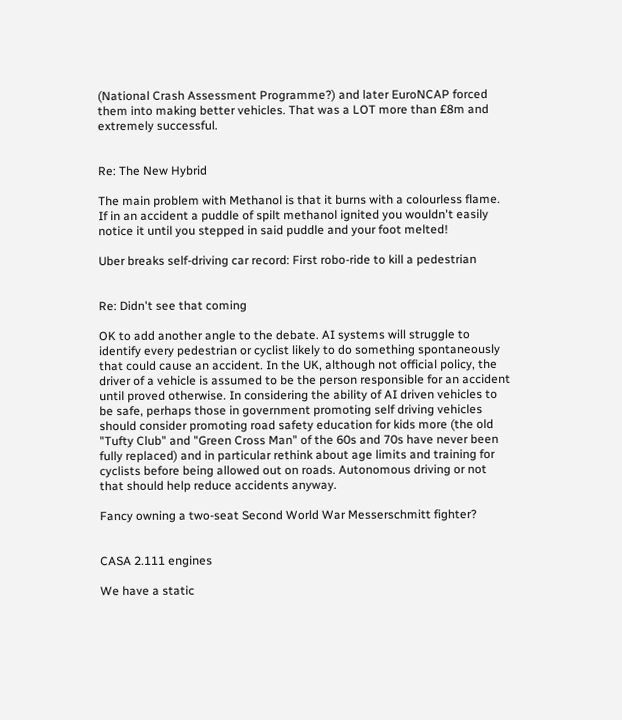(National Crash Assessment Programme?) and later EuroNCAP forced them into making better vehicles. That was a LOT more than £8m and extremely successful.


Re: The New Hybrid

The main problem with Methanol is that it burns with a colourless flame. If in an accident a puddle of spilt methanol ignited you wouldn't easily notice it until you stepped in said puddle and your foot melted!

Uber breaks self-driving car record: First robo-ride to kill a pedestrian


Re: Didn't see that coming

OK to add another angle to the debate. AI systems will struggle to identify every pedestrian or cyclist likely to do something spontaneously that could cause an accident. In the UK, although not official policy, the driver of a vehicle is assumed to be the person responsible for an accident until proved otherwise. In considering the ability of AI driven vehicles to be safe, perhaps those in government promoting self driving vehicles should consider promoting road safety education for kids more (the old "Tufty Club" and "Green Cross Man" of the 60s and 70s have never been fully replaced) and in particular rethink about age limits and training for cyclists before being allowed out on roads. Autonomous driving or not that should help reduce accidents anyway.

Fancy owning a two-seat Second World War Messerschmitt fighter?


CASA 2.111 engines

We have a static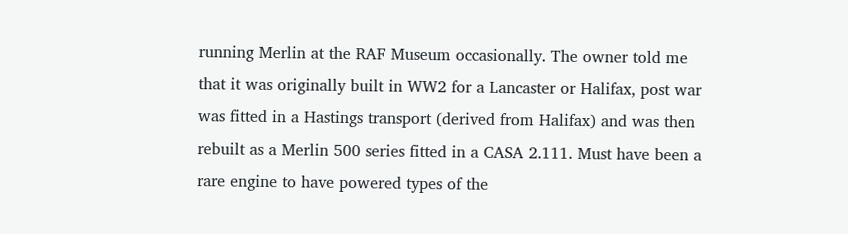running Merlin at the RAF Museum occasionally. The owner told me that it was originally built in WW2 for a Lancaster or Halifax, post war was fitted in a Hastings transport (derived from Halifax) and was then rebuilt as a Merlin 500 series fitted in a CASA 2.111. Must have been a rare engine to have powered types of the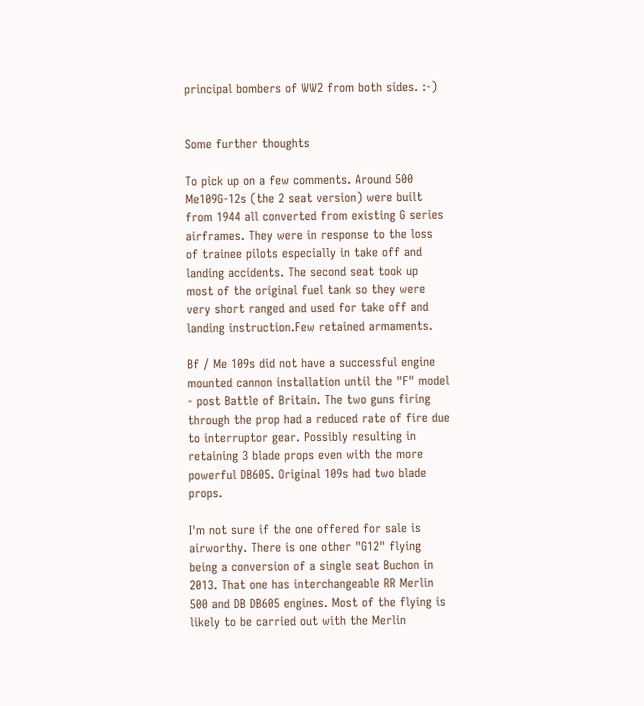principal bombers of WW2 from both sides. :-)


Some further thoughts

To pick up on a few comments. Around 500 Me109G-12s (the 2 seat version) were built from 1944 all converted from existing G series airframes. They were in response to the loss of trainee pilots especially in take off and landing accidents. The second seat took up most of the original fuel tank so they were very short ranged and used for take off and landing instruction.Few retained armaments.

Bf / Me 109s did not have a successful engine mounted cannon installation until the "F" model - post Battle of Britain. The two guns firing through the prop had a reduced rate of fire due to interruptor gear. Possibly resulting in retaining 3 blade props even with the more powerful DB605. Original 109s had two blade props.

I'm not sure if the one offered for sale is airworthy. There is one other "G12" flying being a conversion of a single seat Buchon in 2013. That one has interchangeable RR Merlin 500 and DB DB605 engines. Most of the flying is likely to be carried out with the Merlin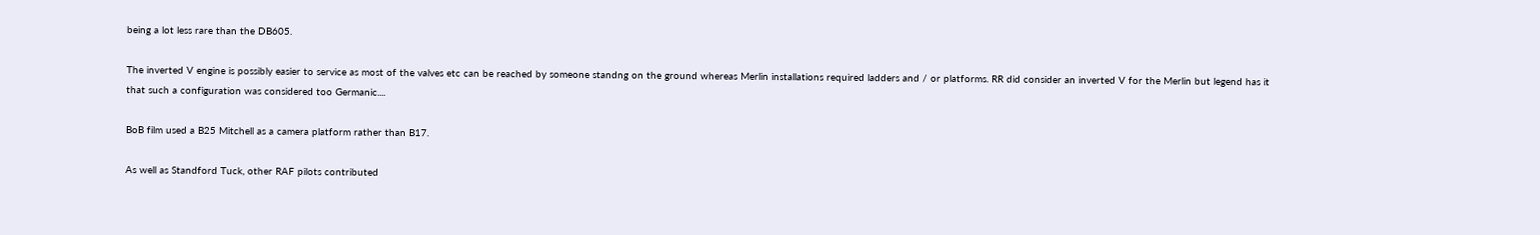being a lot less rare than the DB605.

The inverted V engine is possibly easier to service as most of the valves etc can be reached by someone standng on the ground whereas Merlin installations required ladders and / or platforms. RR did consider an inverted V for the Merlin but legend has it that such a configuration was considered too Germanic....

BoB film used a B25 Mitchell as a camera platform rather than B17.

As well as Standford Tuck, other RAF pilots contributed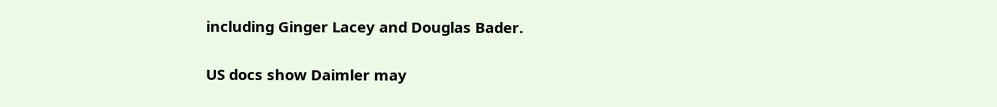including Ginger Lacey and Douglas Bader.

US docs show Daimler may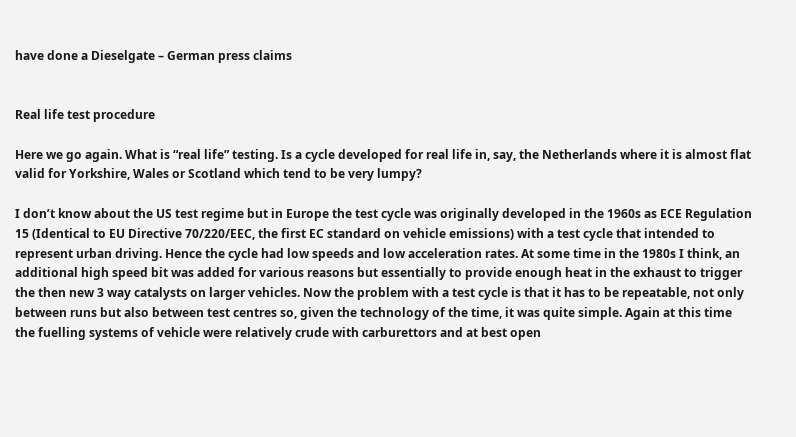have done a Dieselgate – German press claims


Real life test procedure

Here we go again. What is “real life” testing. Is a cycle developed for real life in, say, the Netherlands where it is almost flat valid for Yorkshire, Wales or Scotland which tend to be very lumpy?

I don’t know about the US test regime but in Europe the test cycle was originally developed in the 1960s as ECE Regulation 15 (Identical to EU Directive 70/220/EEC, the first EC standard on vehicle emissions) with a test cycle that intended to represent urban driving. Hence the cycle had low speeds and low acceleration rates. At some time in the 1980s I think, an additional high speed bit was added for various reasons but essentially to provide enough heat in the exhaust to trigger the then new 3 way catalysts on larger vehicles. Now the problem with a test cycle is that it has to be repeatable, not only between runs but also between test centres so, given the technology of the time, it was quite simple. Again at this time the fuelling systems of vehicle were relatively crude with carburettors and at best open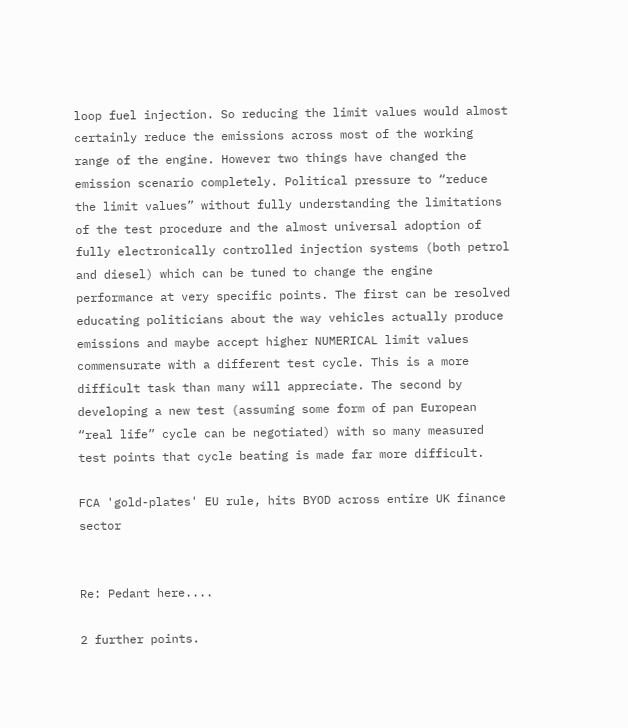loop fuel injection. So reducing the limit values would almost certainly reduce the emissions across most of the working range of the engine. However two things have changed the emission scenario completely. Political pressure to “reduce the limit values” without fully understanding the limitations of the test procedure and the almost universal adoption of fully electronically controlled injection systems (both petrol and diesel) which can be tuned to change the engine performance at very specific points. The first can be resolved educating politicians about the way vehicles actually produce emissions and maybe accept higher NUMERICAL limit values commensurate with a different test cycle. This is a more difficult task than many will appreciate. The second by developing a new test (assuming some form of pan European “real life” cycle can be negotiated) with so many measured test points that cycle beating is made far more difficult.

FCA 'gold-plates' EU rule, hits BYOD across entire UK finance sector


Re: Pedant here....

2 further points.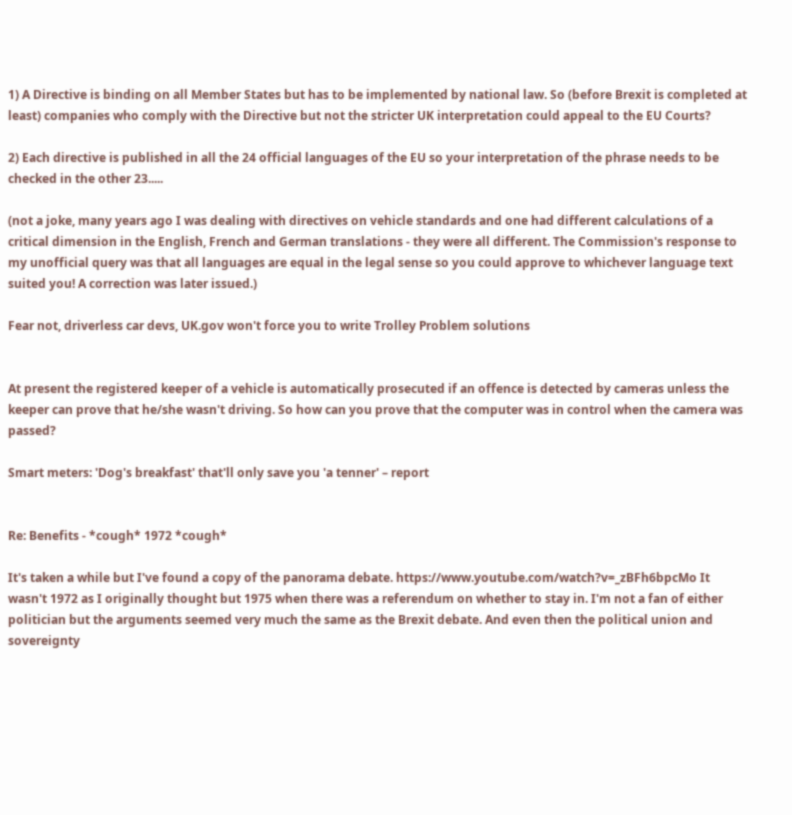1) A Directive is binding on all Member States but has to be implemented by national law. So (before Brexit is completed at least) companies who comply with the Directive but not the stricter UK interpretation could appeal to the EU Courts?

2) Each directive is published in all the 24 official languages of the EU so your interpretation of the phrase needs to be checked in the other 23.....

(not a joke, many years ago I was dealing with directives on vehicle standards and one had different calculations of a critical dimension in the English, French and German translations - they were all different. The Commission's response to my unofficial query was that all languages are equal in the legal sense so you could approve to whichever language text suited you! A correction was later issued.)

Fear not, driverless car devs, UK.gov won't force you to write Trolley Problem solutions


At present the registered keeper of a vehicle is automatically prosecuted if an offence is detected by cameras unless the keeper can prove that he/she wasn't driving. So how can you prove that the computer was in control when the camera was passed?

Smart meters: 'Dog's breakfast' that'll only save you 'a tenner' – report


Re: Benefits - *cough* 1972 *cough*

It's taken a while but I've found a copy of the panorama debate. https://www.youtube.com/watch?v=_zBFh6bpcMo It wasn't 1972 as I originally thought but 1975 when there was a referendum on whether to stay in. I'm not a fan of either politician but the arguments seemed very much the same as the Brexit debate. And even then the political union and sovereignty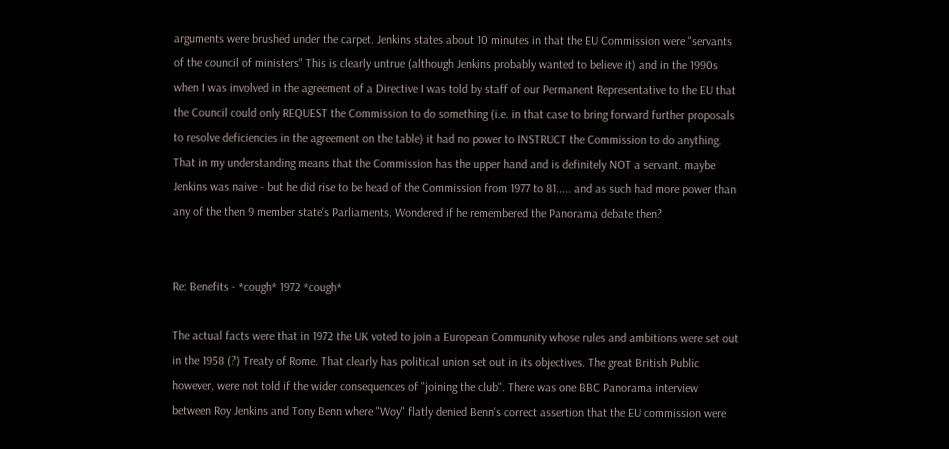arguments were brushed under the carpet. Jenkins states about 10 minutes in that the EU Commission were "servants of the council of ministers" This is clearly untrue (although Jenkins probably wanted to believe it) and in the 1990s when I was involved in the agreement of a Directive I was told by staff of our Permanent Representative to the EU that the Council could only REQUEST the Commission to do something (i.e. in that case to bring forward further proposals to resolve deficiencies in the agreement on the table) it had no power to INSTRUCT the Commission to do anything. That in my understanding means that the Commission has the upper hand and is definitely NOT a servant. maybe Jenkins was naive - but he did rise to be head of the Commission from 1977 to 81..... and as such had more power than any of the then 9 member state's Parliaments. Wondered if he remembered the Panorama debate then?


Re: Benefits - *cough* 1972 *cough*

The actual facts were that in 1972 the UK voted to join a European Community whose rules and ambitions were set out in the 1958 (?) Treaty of Rome. That clearly has political union set out in its objectives. The great British Public however, were not told if the wider consequences of "joining the club". There was one BBC Panorama interview between Roy Jenkins and Tony Benn where "Woy" flatly denied Benn's correct assertion that the EU commission were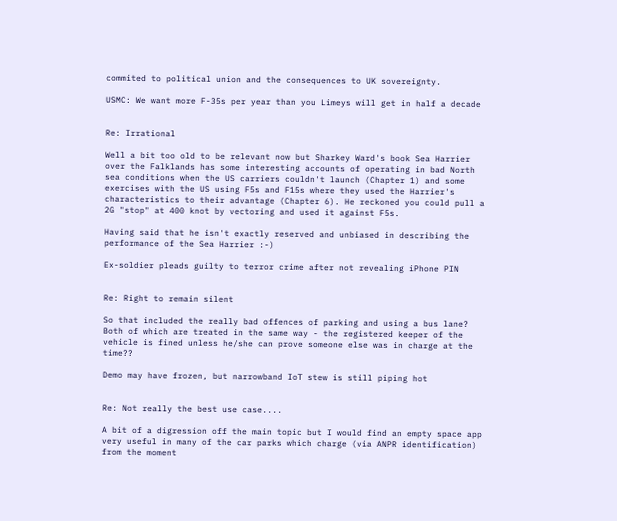commited to political union and the consequences to UK sovereignty.

USMC: We want more F-35s per year than you Limeys will get in half a decade


Re: Irrational

Well a bit too old to be relevant now but Sharkey Ward's book Sea Harrier over the Falklands has some interesting accounts of operating in bad North sea conditions when the US carriers couldn't launch (Chapter 1) and some exercises with the US using F5s and F15s where they used the Harrier's characteristics to their advantage (Chapter 6). He reckoned you could pull a 2G "stop" at 400 knot by vectoring and used it against F5s.

Having said that he isn't exactly reserved and unbiased in describing the performance of the Sea Harrier :-)

Ex-soldier pleads guilty to terror crime after not revealing iPhone PIN


Re: Right to remain silent

So that included the really bad offences of parking and using a bus lane? Both of which are treated in the same way - the registered keeper of the vehicle is fined unless he/she can prove someone else was in charge at the time??

Demo may have frozen, but narrowband IoT stew is still piping hot


Re: Not really the best use case....

A bit of a digression off the main topic but I would find an empty space app very useful in many of the car parks which charge (via ANPR identification) from the moment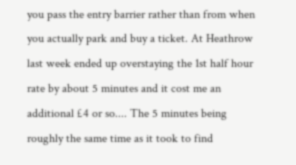you pass the entry barrier rather than from when you actually park and buy a ticket. At Heathrow last week ended up overstaying the 1st half hour rate by about 5 minutes and it cost me an additional £4 or so.... The 5 minutes being roughly the same time as it took to find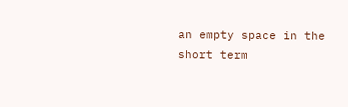an empty space in the short term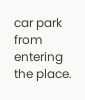car park from entering the place.